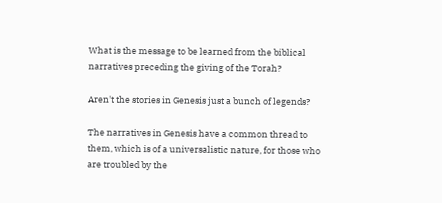What is the message to be learned from the biblical narratives preceding the giving of the Torah?

Aren't the stories in Genesis just a bunch of legends?

The narratives in Genesis have a common thread to them, which is of a universalistic nature, for those who are troubled by the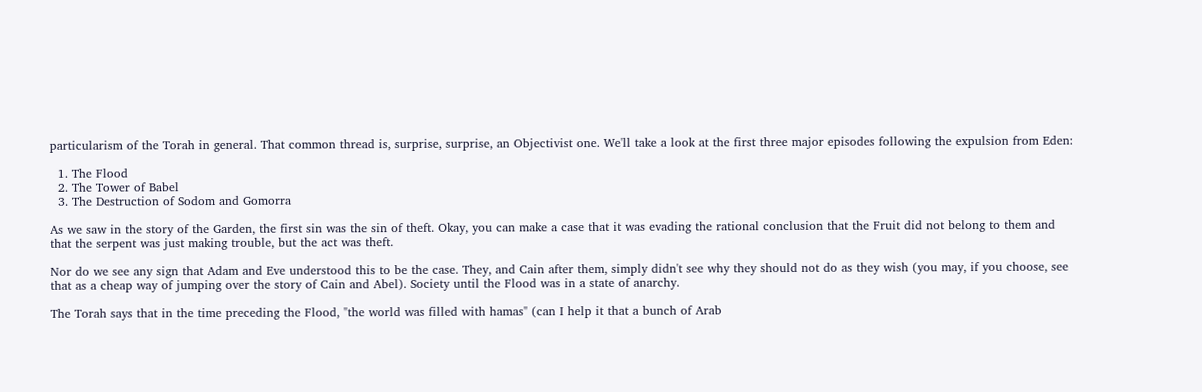particularism of the Torah in general. That common thread is, surprise, surprise, an Objectivist one. We'll take a look at the first three major episodes following the expulsion from Eden:

  1. The Flood
  2. The Tower of Babel
  3. The Destruction of Sodom and Gomorra

As we saw in the story of the Garden, the first sin was the sin of theft. Okay, you can make a case that it was evading the rational conclusion that the Fruit did not belong to them and that the serpent was just making trouble, but the act was theft.

Nor do we see any sign that Adam and Eve understood this to be the case. They, and Cain after them, simply didn't see why they should not do as they wish (you may, if you choose, see that as a cheap way of jumping over the story of Cain and Abel). Society until the Flood was in a state of anarchy.

The Torah says that in the time preceding the Flood, "the world was filled with hamas" (can I help it that a bunch of Arab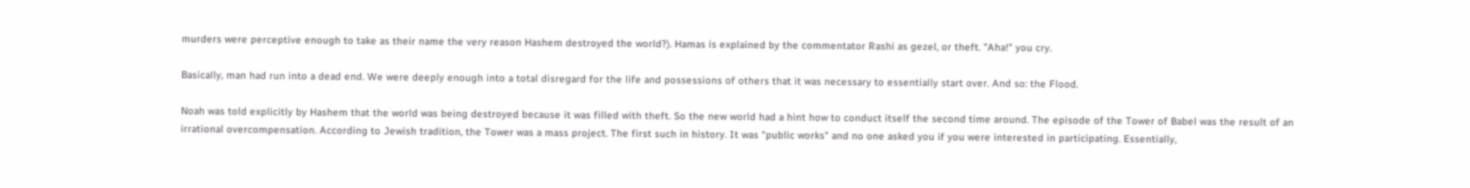murders were perceptive enough to take as their name the very reason Hashem destroyed the world?). Hamas is explained by the commentator Rashi as gezel, or theft. "Aha!" you cry.

Basically, man had run into a dead end. We were deeply enough into a total disregard for the life and possessions of others that it was necessary to essentially start over. And so: the Flood.

Noah was told explicitly by Hashem that the world was being destroyed because it was filled with theft. So the new world had a hint how to conduct itself the second time around. The episode of the Tower of Babel was the result of an irrational overcompensation. According to Jewish tradition, the Tower was a mass project. The first such in history. It was "public works" and no one asked you if you were interested in participating. Essentially,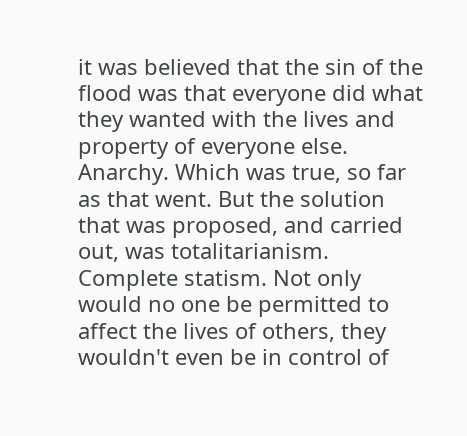it was believed that the sin of the flood was that everyone did what they wanted with the lives and property of everyone else. Anarchy. Which was true, so far as that went. But the solution that was proposed, and carried out, was totalitarianism. Complete statism. Not only would no one be permitted to affect the lives of others, they wouldn't even be in control of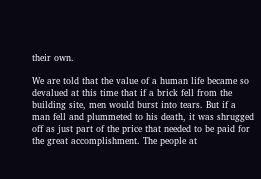their own.

We are told that the value of a human life became so devalued at this time that if a brick fell from the building site, men would burst into tears. But if a man fell and plummeted to his death, it was shrugged off as just part of the price that needed to be paid for the great accomplishment. The people at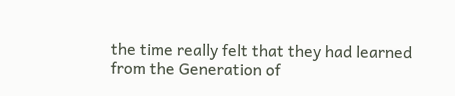the time really felt that they had learned from the Generation of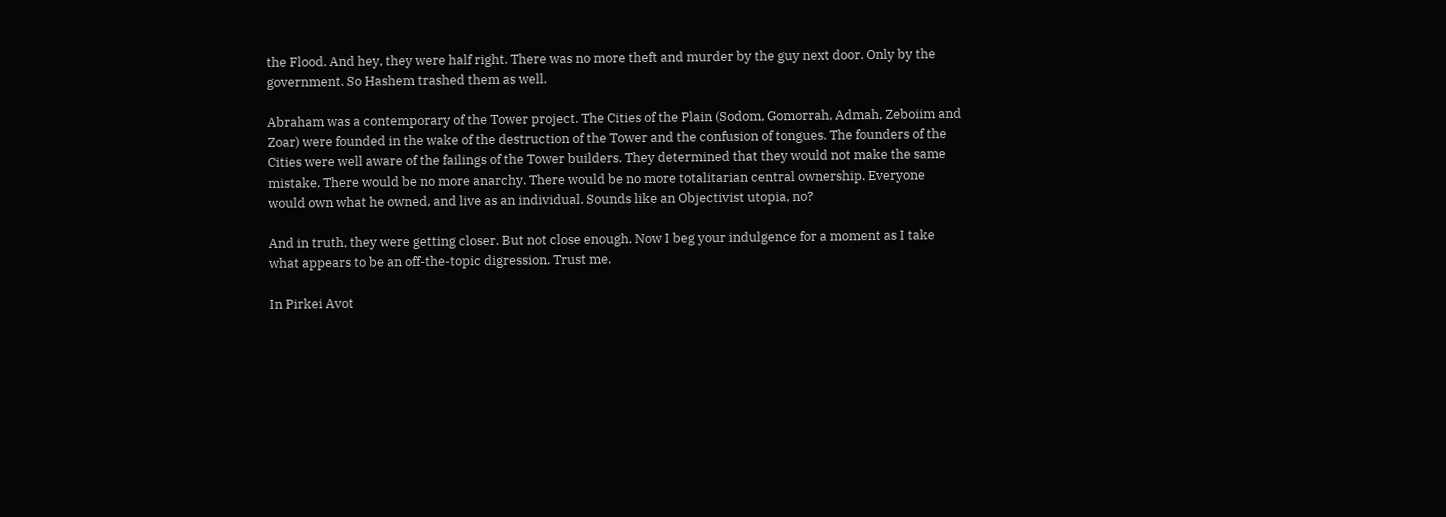the Flood. And hey, they were half right. There was no more theft and murder by the guy next door. Only by the government. So Hashem trashed them as well.

Abraham was a contemporary of the Tower project. The Cities of the Plain (Sodom, Gomorrah, Admah, Zeboiim and Zoar) were founded in the wake of the destruction of the Tower and the confusion of tongues. The founders of the Cities were well aware of the failings of the Tower builders. They determined that they would not make the same mistake. There would be no more anarchy. There would be no more totalitarian central ownership. Everyone would own what he owned, and live as an individual. Sounds like an Objectivist utopia, no?

And in truth, they were getting closer. But not close enough. Now I beg your indulgence for a moment as I take what appears to be an off-the-topic digression. Trust me.

In Pirkei Avot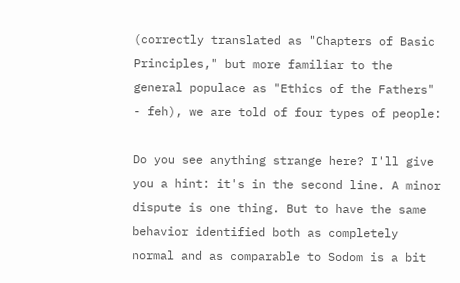(correctly translated as "Chapters of Basic Principles," but more familiar to the general populace as "Ethics of the Fathers" - feh), we are told of four types of people:

Do you see anything strange here? I'll give you a hint: it's in the second line. A minor dispute is one thing. But to have the same behavior identified both as completely normal and as comparable to Sodom is a bit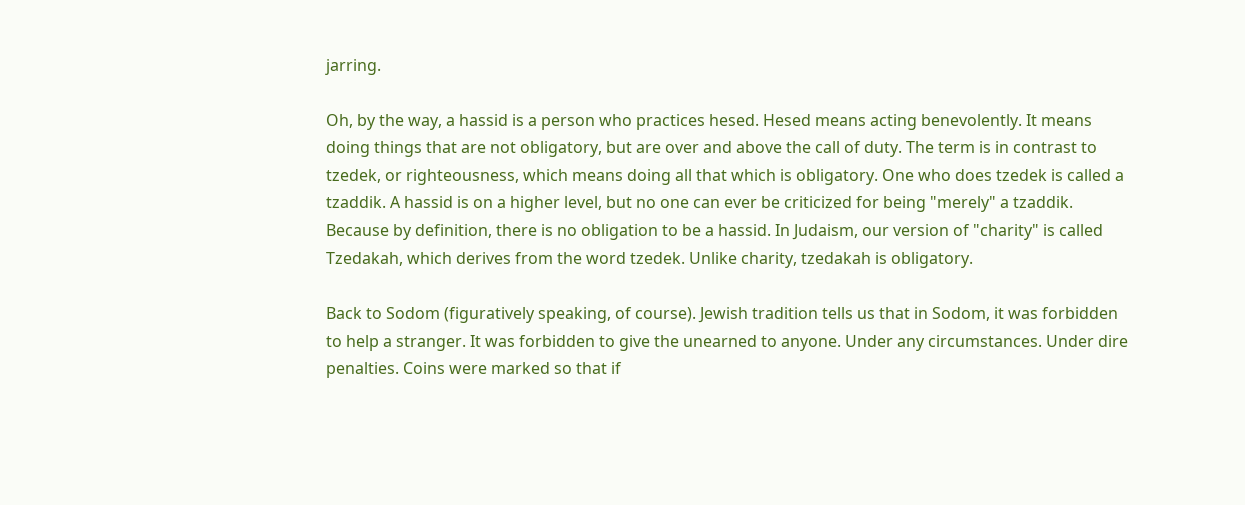jarring.

Oh, by the way, a hassid is a person who practices hesed. Hesed means acting benevolently. It means doing things that are not obligatory, but are over and above the call of duty. The term is in contrast to tzedek, or righteousness, which means doing all that which is obligatory. One who does tzedek is called a tzaddik. A hassid is on a higher level, but no one can ever be criticized for being "merely" a tzaddik. Because by definition, there is no obligation to be a hassid. In Judaism, our version of "charity" is called Tzedakah, which derives from the word tzedek. Unlike charity, tzedakah is obligatory.

Back to Sodom (figuratively speaking, of course). Jewish tradition tells us that in Sodom, it was forbidden to help a stranger. It was forbidden to give the unearned to anyone. Under any circumstances. Under dire penalties. Coins were marked so that if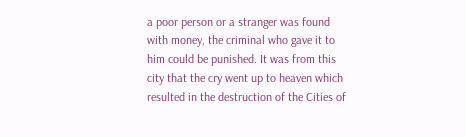a poor person or a stranger was found with money, the criminal who gave it to him could be punished. It was from this city that the cry went up to heaven which resulted in the destruction of the Cities of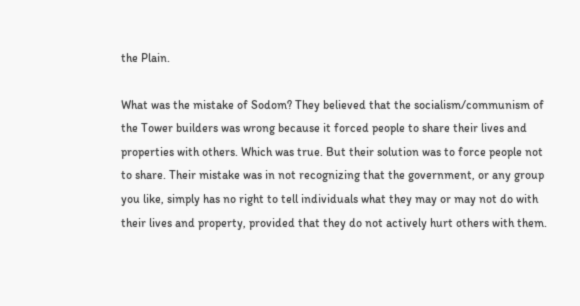the Plain.

What was the mistake of Sodom? They believed that the socialism/communism of the Tower builders was wrong because it forced people to share their lives and properties with others. Which was true. But their solution was to force people not to share. Their mistake was in not recognizing that the government, or any group you like, simply has no right to tell individuals what they may or may not do with their lives and property, provided that they do not actively hurt others with them.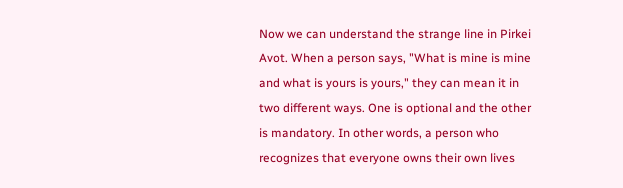Now we can understand the strange line in Pirkei Avot. When a person says, "What is mine is mine and what is yours is yours," they can mean it in two different ways. One is optional and the other is mandatory. In other words, a person who recognizes that everyone owns their own lives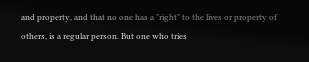and property, and that no one has a "right" to the lives or property of others, is a regular person. But one who tries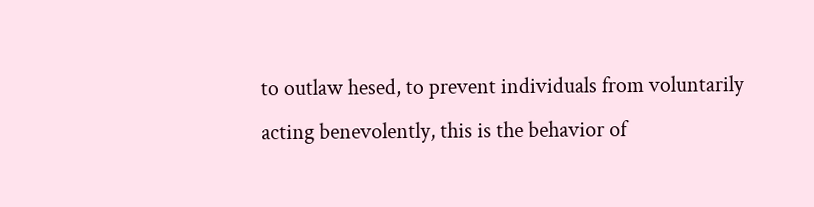to outlaw hesed, to prevent individuals from voluntarily acting benevolently, this is the behavior of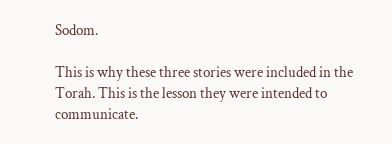Sodom.

This is why these three stories were included in the Torah. This is the lesson they were intended to communicate.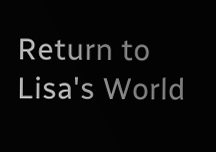Return to Lisa's World